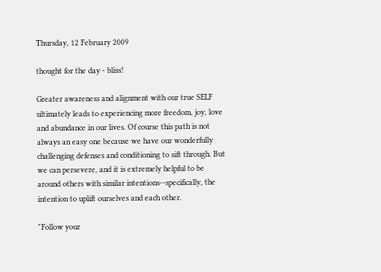Thursday, 12 February 2009

thought for the day - bliss!

Greater awareness and alignment with our true SELF ultimately leads to experiencing more freedom, joy, love and abundance in our lives. Of course this path is not always an easy one because we have our wonderfully challenging defenses and conditioning to sift through. But we can persevere, and it is extremely helpful to be around others with similar intentions--specifically, the intention to uplift ourselves and each other.

"Follow your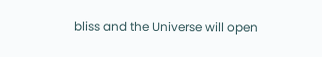bliss and the Universe will open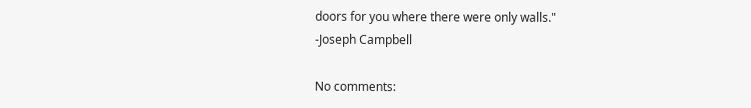doors for you where there were only walls."
-Joseph Campbell

No comments: